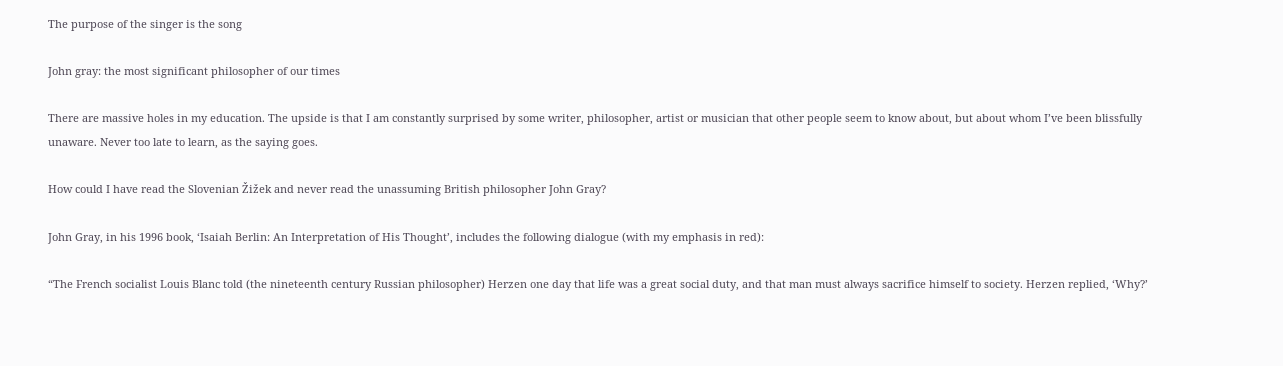The purpose of the singer is the song

John gray: the most significant philosopher of our times

There are massive holes in my education. The upside is that I am constantly surprised by some writer, philosopher, artist or musician that other people seem to know about, but about whom I’ve been blissfully unaware. Never too late to learn, as the saying goes.

How could I have read the Slovenian Žižek and never read the unassuming British philosopher John Gray?

John Gray, in his 1996 book, ‘Isaiah Berlin: An Interpretation of His Thought’, includes the following dialogue (with my emphasis in red):

“The French socialist Louis Blanc told (the nineteenth century Russian philosopher) Herzen one day that life was a great social duty, and that man must always sacrifice himself to society. Herzen replied, ‘Why?’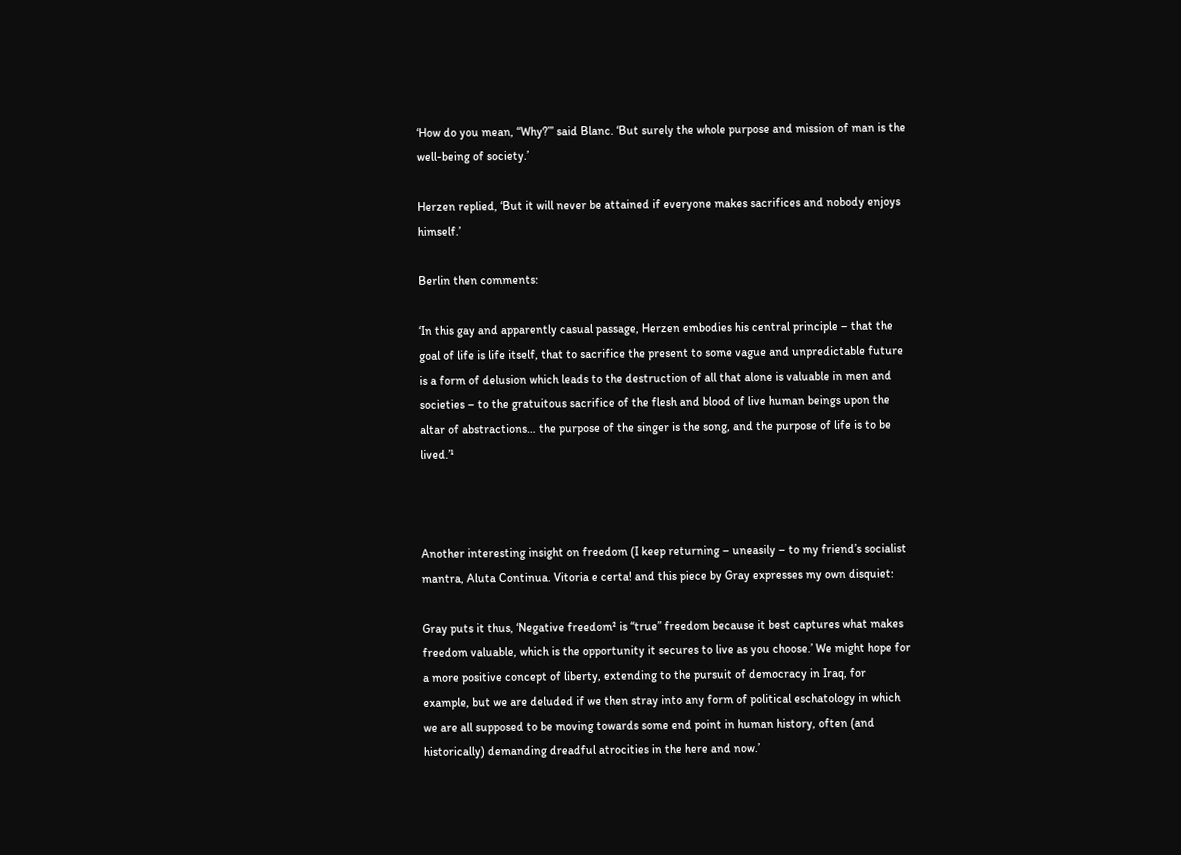‘How do you mean, “Why?”’ said Blanc. ‘But surely the whole purpose and mission of man is the well-being of society.’

Herzen replied, ‘But it will never be attained if everyone makes sacrifices and nobody enjoys himself.’

Berlin then comments:

‘In this gay and apparently casual passage, Herzen embodies his central principle – that the goal of life is life itself, that to sacrifice the present to some vague and unpredictable future is a form of delusion which leads to the destruction of all that alone is valuable in men and societies – to the gratuitous sacrifice of the flesh and blood of live human beings upon the altar of abstractions… the purpose of the singer is the song, and the purpose of life is to be lived.’¹



Another interesting insight on freedom (I keep returning – uneasily – to my friend’s socialist mantra, Aluta Continua. Vitoria e certa! and this piece by Gray expresses my own disquiet:

Gray puts it thus, ‘Negative freedom² is “true” freedom because it best captures what makes freedom valuable, which is the opportunity it secures to live as you choose.’ We might hope for a more positive concept of liberty, extending to the pursuit of democracy in Iraq, for example, but we are deluded if we then stray into any form of political eschatology in which we are all supposed to be moving towards some end point in human history, often (and historically) demanding dreadful atrocities in the here and now.’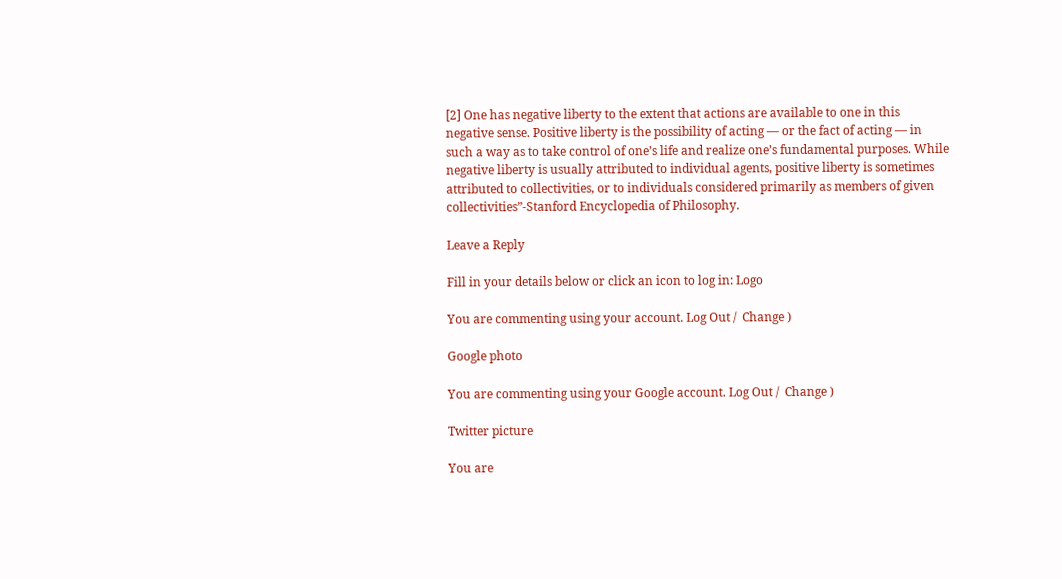[2] One has negative liberty to the extent that actions are available to one in this negative sense. Positive liberty is the possibility of acting — or the fact of acting — in such a way as to take control of one’s life and realize one’s fundamental purposes. While negative liberty is usually attributed to individual agents, positive liberty is sometimes attributed to collectivities, or to individuals considered primarily as members of given collectivities”-Stanford Encyclopedia of Philosophy.

Leave a Reply

Fill in your details below or click an icon to log in: Logo

You are commenting using your account. Log Out /  Change )

Google photo

You are commenting using your Google account. Log Out /  Change )

Twitter picture

You are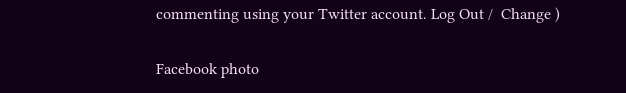commenting using your Twitter account. Log Out /  Change )

Facebook photo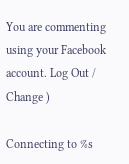You are commenting using your Facebook account. Log Out /  Change )

Connecting to %s